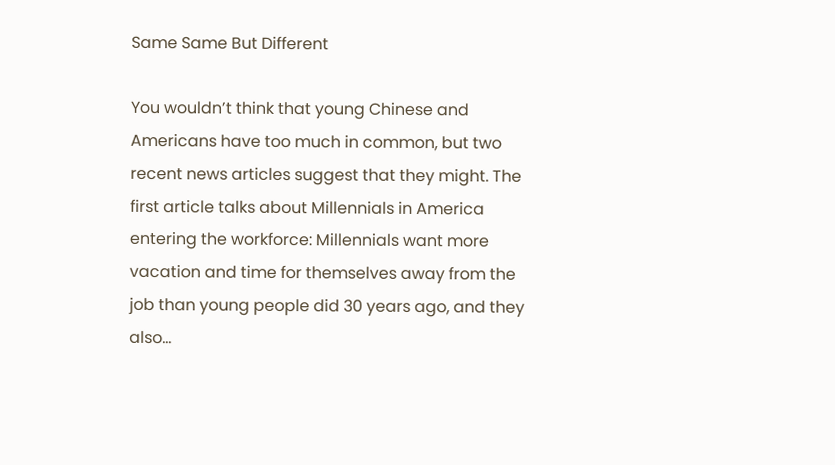Same Same But Different

You wouldn’t think that young Chinese and Americans have too much in common, but two recent news articles suggest that they might. The first article talks about Millennials in America entering the workforce: Millennials want more vacation and time for themselves away from the job than young people did 30 years ago, and they also…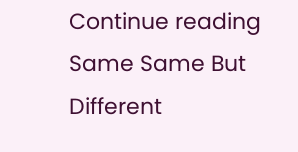Continue reading Same Same But Different